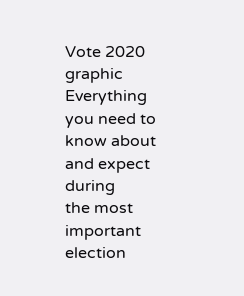Vote 2020 graphic
Everything you need to know about and expect during
the most important election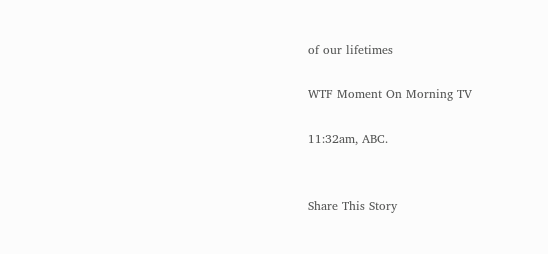of our lifetimes

WTF Moment On Morning TV

11:32am, ABC.


Share This Story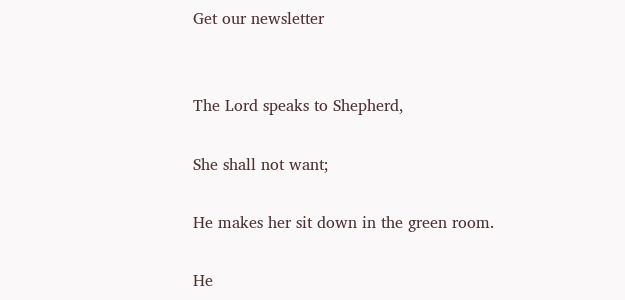Get our newsletter


The Lord speaks to Shepherd,

She shall not want;

He makes her sit down in the green room.

He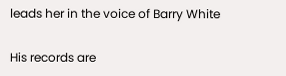leads her in the voice of Barry White

His records are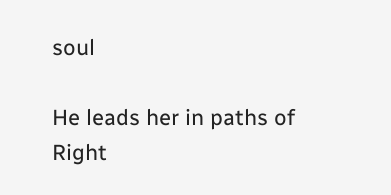soul

He leads her in paths of Right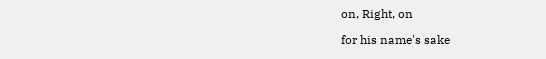on, Right, on

for his name's sake